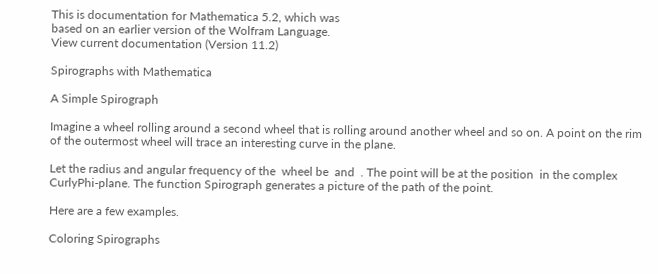This is documentation for Mathematica 5.2, which was
based on an earlier version of the Wolfram Language.
View current documentation (Version 11.2)

Spirographs with Mathematica

A Simple Spirograph

Imagine a wheel rolling around a second wheel that is rolling around another wheel and so on. A point on the rim of the outermost wheel will trace an interesting curve in the plane.

Let the radius and angular frequency of the  wheel be  and  . The point will be at the position  in the complex CurlyPhi-plane. The function Spirograph generates a picture of the path of the point.

Here are a few examples.

Coloring Spirographs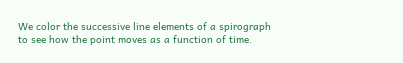We color the successive line elements of a spirograph to see how the point moves as a function of time.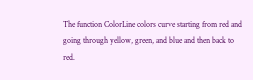The function ColorLine colors curve starting from red and going through yellow, green, and blue and then back to red.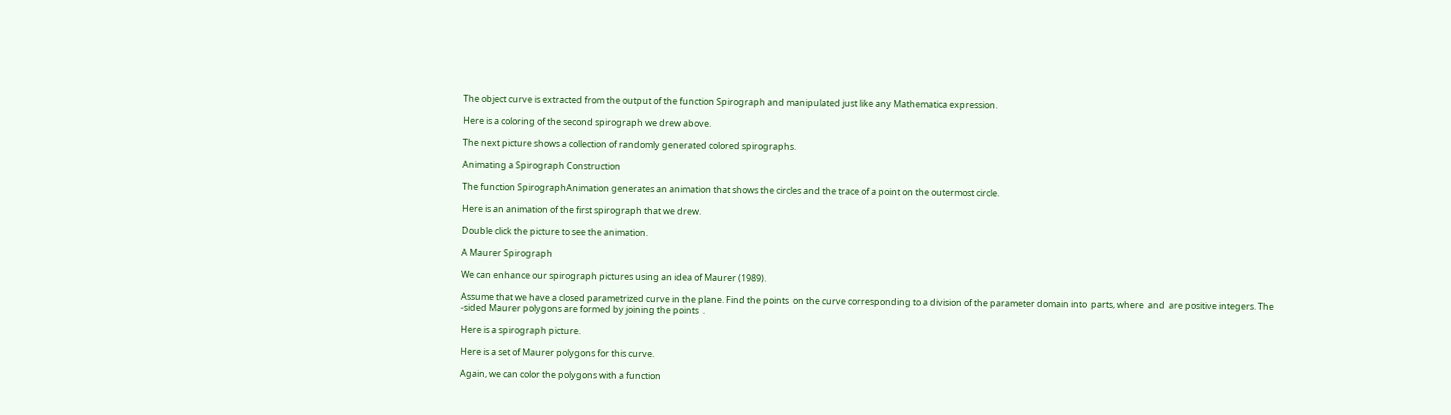The object curve is extracted from the output of the function Spirograph and manipulated just like any Mathematica expression.

Here is a coloring of the second spirograph we drew above.

The next picture shows a collection of randomly generated colored spirographs.

Animating a Spirograph Construction

The function SpirographAnimation generates an animation that shows the circles and the trace of a point on the outermost circle.

Here is an animation of the first spirograph that we drew.

Double click the picture to see the animation.

A Maurer Spirograph

We can enhance our spirograph pictures using an idea of Maurer (1989).

Assume that we have a closed parametrized curve in the plane. Find the points  on the curve corresponding to a division of the parameter domain into  parts, where  and  are positive integers. The   -sided Maurer polygons are formed by joining the points  .

Here is a spirograph picture.

Here is a set of Maurer polygons for this curve.

Again, we can color the polygons with a function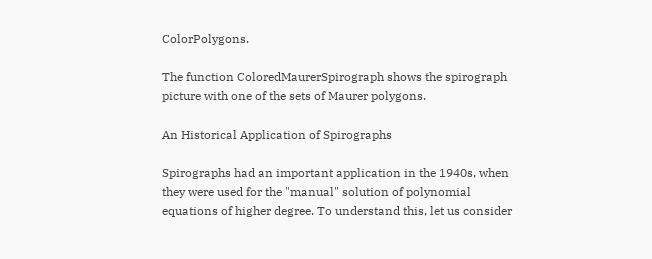ColorPolygons.

The function ColoredMaurerSpirograph shows the spirograph picture with one of the sets of Maurer polygons.

An Historical Application of Spirographs

Spirographs had an important application in the 1940s, when they were used for the "manual" solution of polynomial equations of higher degree. To understand this, let us consider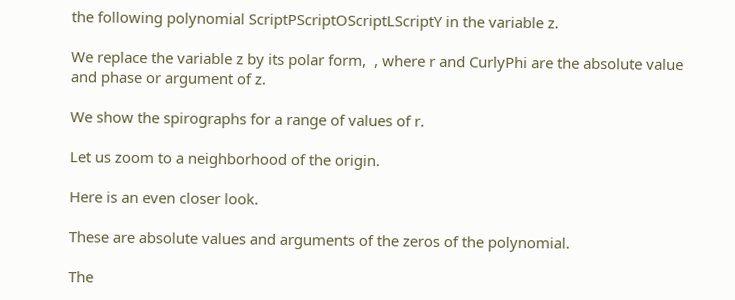the following polynomial ScriptPScriptOScriptLScriptY in the variable z.

We replace the variable z by its polar form,  , where r and CurlyPhi are the absolute value and phase or argument of z.

We show the spirographs for a range of values of r.

Let us zoom to a neighborhood of the origin.

Here is an even closer look.

These are absolute values and arguments of the zeros of the polynomial.

The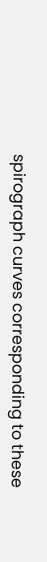spirograph curves corresponding to these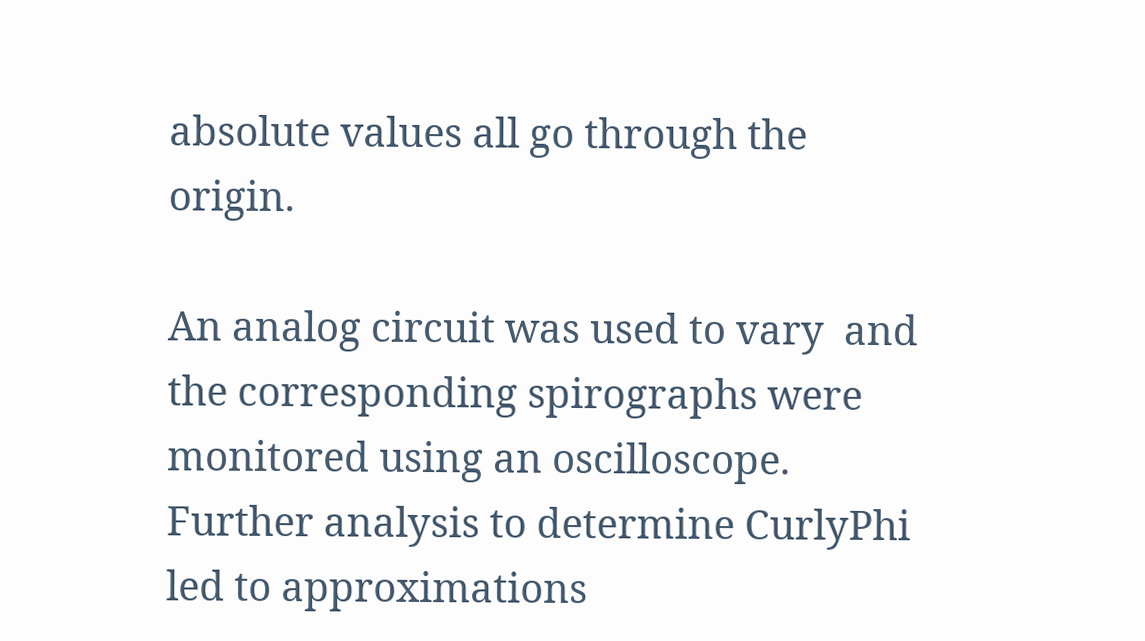absolute values all go through the origin.

An analog circuit was used to vary  and the corresponding spirographs were monitored using an oscilloscope. Further analysis to determine CurlyPhi led to approximations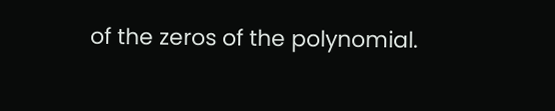of the zeros of the polynomial.